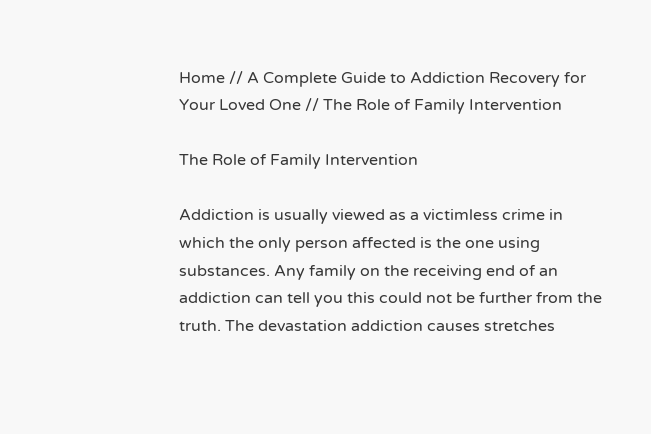Home // A Complete Guide to Addiction Recovery for Your Loved One // The Role of Family Intervention

The Role of Family Intervention

Addiction is usually viewed as a victimless crime in which the only person affected is the one using substances. Any family on the receiving end of an addiction can tell you this could not be further from the truth. The devastation addiction causes stretches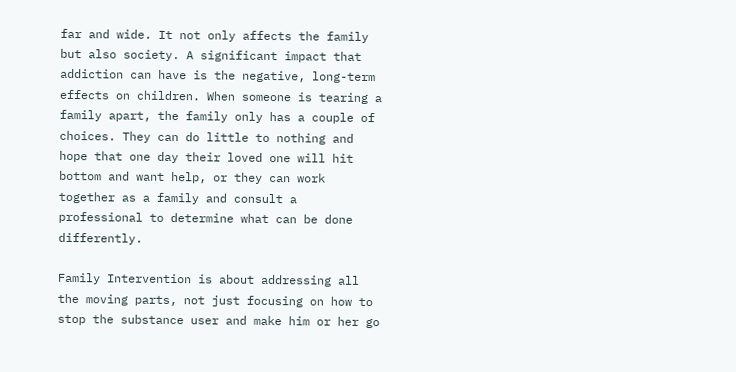far and wide. It not only affects the family but also society. A significant impact that addiction can have is the negative, long-term effects on children. When someone is tearing a family apart, the family only has a couple of choices. They can do little to nothing and hope that one day their loved one will hit bottom and want help, or they can work together as a family and consult a professional to determine what can be done differently.

Family Intervention is about addressing all the moving parts, not just focusing on how to stop the substance user and make him or her go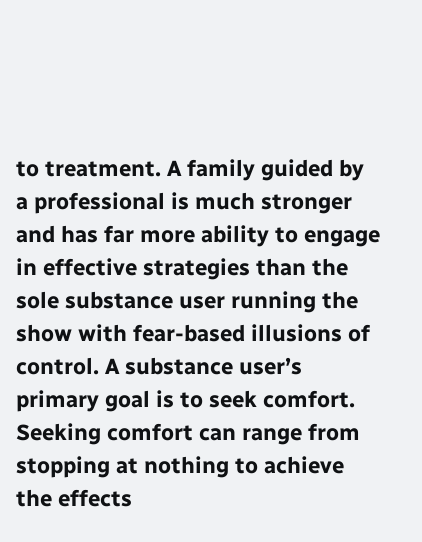to treatment. A family guided by a professional is much stronger and has far more ability to engage in effective strategies than the sole substance user running the show with fear-based illusions of control. A substance user’s primary goal is to seek comfort. Seeking comfort can range from stopping at nothing to achieve the effects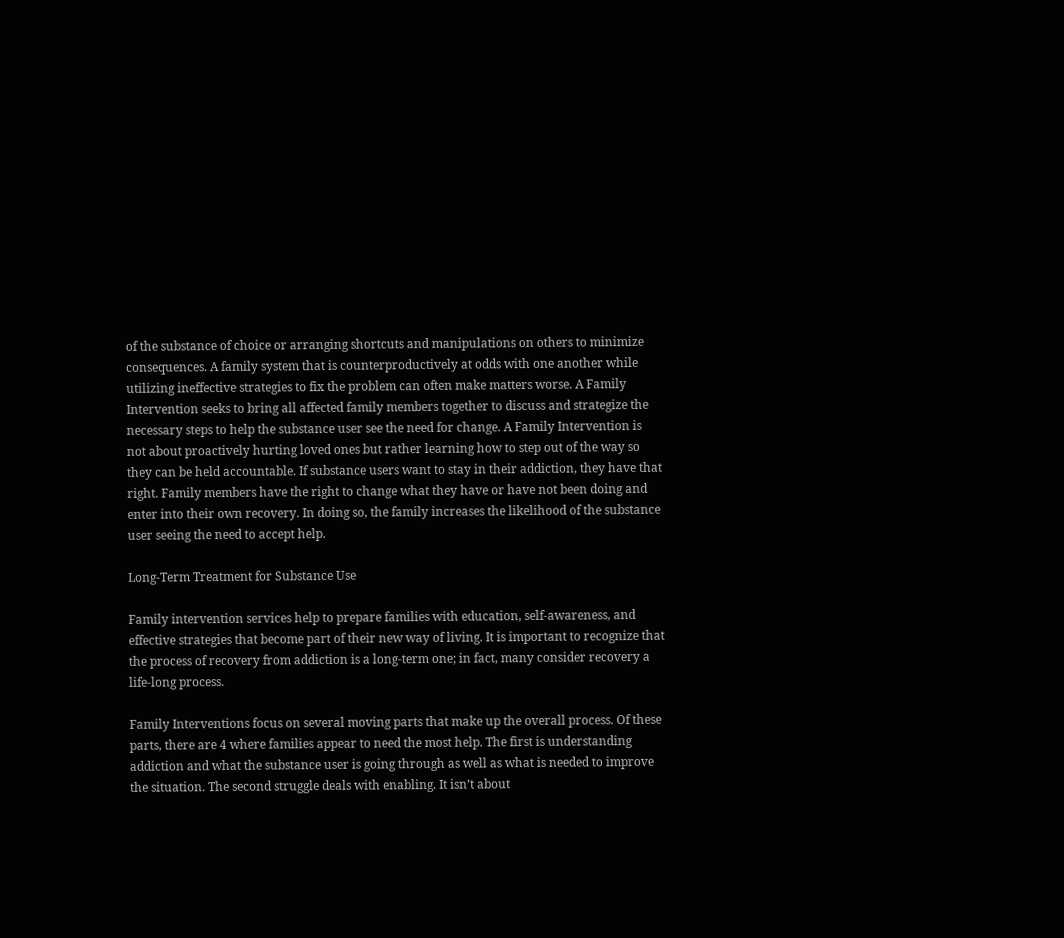of the substance of choice or arranging shortcuts and manipulations on others to minimize consequences. A family system that is counterproductively at odds with one another while utilizing ineffective strategies to fix the problem can often make matters worse. A Family Intervention seeks to bring all affected family members together to discuss and strategize the necessary steps to help the substance user see the need for change. A Family Intervention is not about proactively hurting loved ones but rather learning how to step out of the way so they can be held accountable. If substance users want to stay in their addiction, they have that right. Family members have the right to change what they have or have not been doing and enter into their own recovery. In doing so, the family increases the likelihood of the substance user seeing the need to accept help.

Long-Term Treatment for Substance Use

Family intervention services help to prepare families with education, self-awareness, and effective strategies that become part of their new way of living. It is important to recognize that the process of recovery from addiction is a long-term one; in fact, many consider recovery a life-long process.

Family Interventions focus on several moving parts that make up the overall process. Of these parts, there are 4 where families appear to need the most help. The first is understanding addiction and what the substance user is going through as well as what is needed to improve the situation. The second struggle deals with enabling. It isn’t about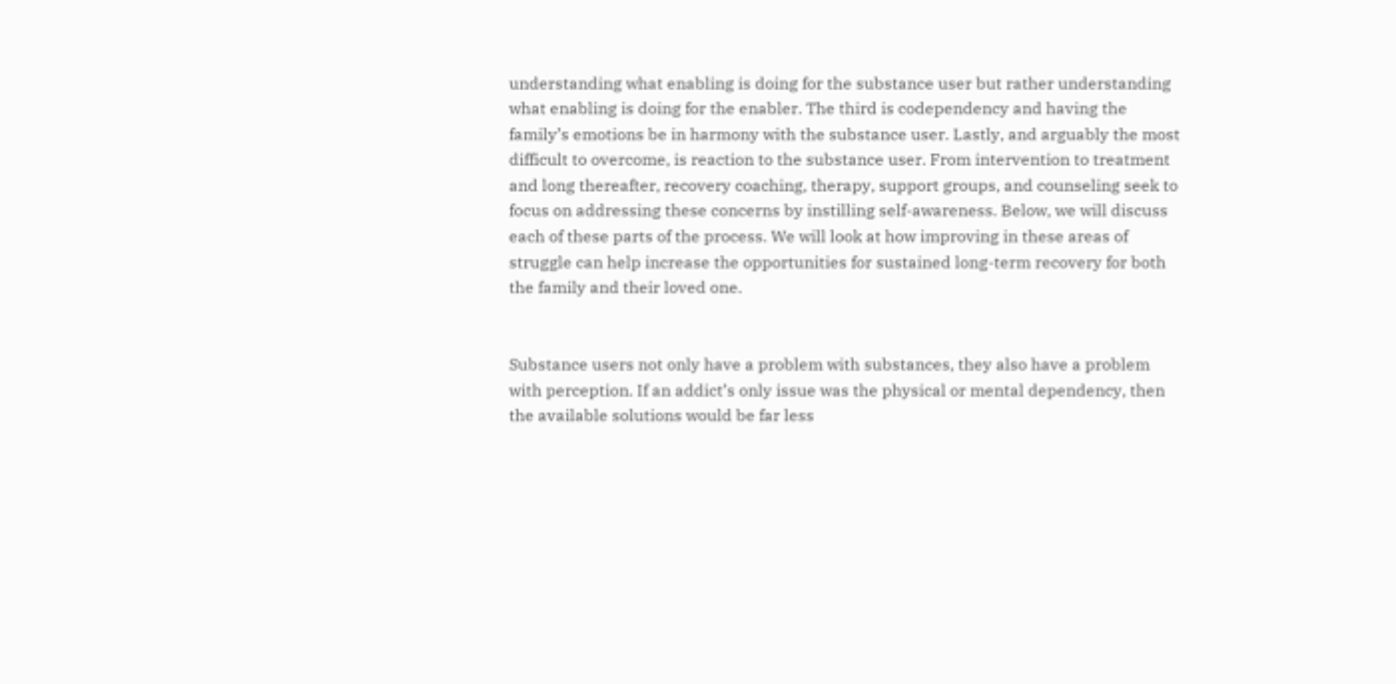understanding what enabling is doing for the substance user but rather understanding what enabling is doing for the enabler. The third is codependency and having the family’s emotions be in harmony with the substance user. Lastly, and arguably the most difficult to overcome, is reaction to the substance user. From intervention to treatment and long thereafter, recovery coaching, therapy, support groups, and counseling seek to focus on addressing these concerns by instilling self-awareness. Below, we will discuss each of these parts of the process. We will look at how improving in these areas of struggle can help increase the opportunities for sustained long-term recovery for both the family and their loved one.


Substance users not only have a problem with substances, they also have a problem with perception. If an addict’s only issue was the physical or mental dependency, then the available solutions would be far less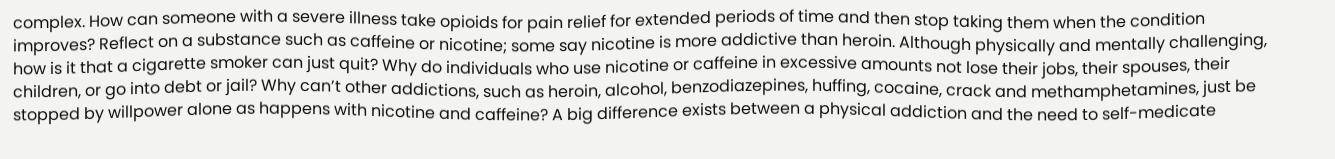complex. How can someone with a severe illness take opioids for pain relief for extended periods of time and then stop taking them when the condition improves? Reflect on a substance such as caffeine or nicotine; some say nicotine is more addictive than heroin. Although physically and mentally challenging, how is it that a cigarette smoker can just quit? Why do individuals who use nicotine or caffeine in excessive amounts not lose their jobs, their spouses, their children, or go into debt or jail? Why can’t other addictions, such as heroin, alcohol, benzodiazepines, huffing, cocaine, crack and methamphetamines, just be stopped by willpower alone as happens with nicotine and caffeine? A big difference exists between a physical addiction and the need to self-medicate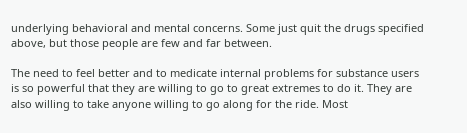underlying behavioral and mental concerns. Some just quit the drugs specified above, but those people are few and far between.

The need to feel better and to medicate internal problems for substance users is so powerful that they are willing to go to great extremes to do it. They are also willing to take anyone willing to go along for the ride. Most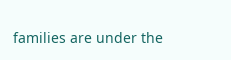families are under the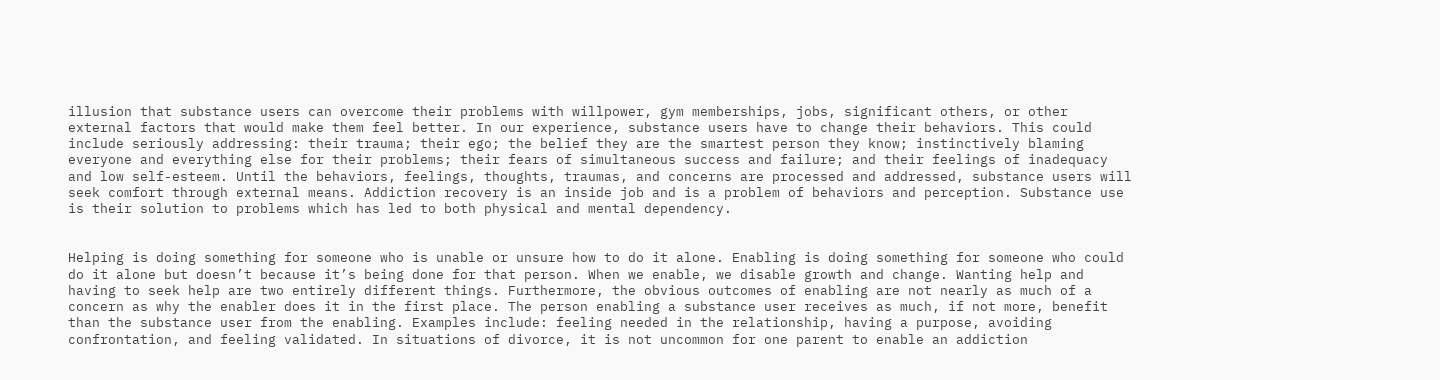illusion that substance users can overcome their problems with willpower, gym memberships, jobs, significant others, or other external factors that would make them feel better. In our experience, substance users have to change their behaviors. This could include seriously addressing: their trauma; their ego; the belief they are the smartest person they know; instinctively blaming everyone and everything else for their problems; their fears of simultaneous success and failure; and their feelings of inadequacy and low self-esteem. Until the behaviors, feelings, thoughts, traumas, and concerns are processed and addressed, substance users will seek comfort through external means. Addiction recovery is an inside job and is a problem of behaviors and perception. Substance use is their solution to problems which has led to both physical and mental dependency.


Helping is doing something for someone who is unable or unsure how to do it alone. Enabling is doing something for someone who could do it alone but doesn’t because it’s being done for that person. When we enable, we disable growth and change. Wanting help and having to seek help are two entirely different things. Furthermore, the obvious outcomes of enabling are not nearly as much of a concern as why the enabler does it in the first place. The person enabling a substance user receives as much, if not more, benefit than the substance user from the enabling. Examples include: feeling needed in the relationship, having a purpose, avoiding confrontation, and feeling validated. In situations of divorce, it is not uncommon for one parent to enable an addiction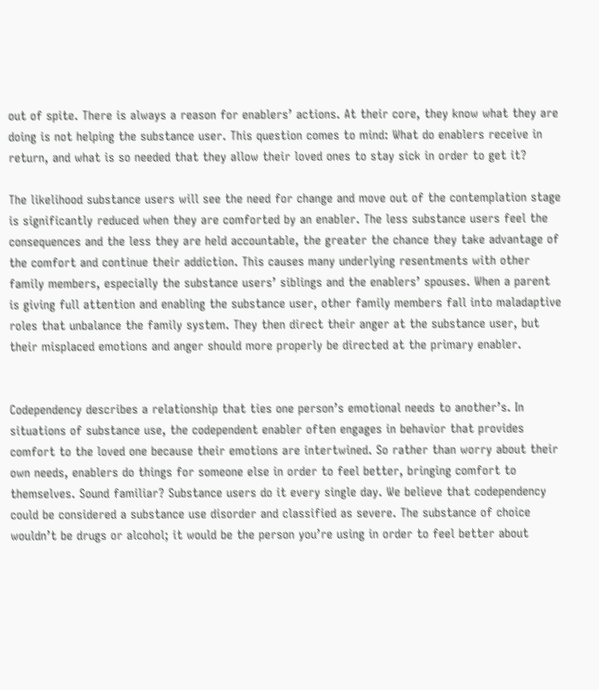out of spite. There is always a reason for enablers’ actions. At their core, they know what they are doing is not helping the substance user. This question comes to mind: What do enablers receive in return, and what is so needed that they allow their loved ones to stay sick in order to get it?

The likelihood substance users will see the need for change and move out of the contemplation stage is significantly reduced when they are comforted by an enabler. The less substance users feel the consequences and the less they are held accountable, the greater the chance they take advantage of the comfort and continue their addiction. This causes many underlying resentments with other family members, especially the substance users’ siblings and the enablers’ spouses. When a parent is giving full attention and enabling the substance user, other family members fall into maladaptive roles that unbalance the family system. They then direct their anger at the substance user, but their misplaced emotions and anger should more properly be directed at the primary enabler.


Codependency describes a relationship that ties one person’s emotional needs to another’s. In situations of substance use, the codependent enabler often engages in behavior that provides comfort to the loved one because their emotions are intertwined. So rather than worry about their own needs, enablers do things for someone else in order to feel better, bringing comfort to themselves. Sound familiar? Substance users do it every single day. We believe that codependency could be considered a substance use disorder and classified as severe. The substance of choice wouldn’t be drugs or alcohol; it would be the person you’re using in order to feel better about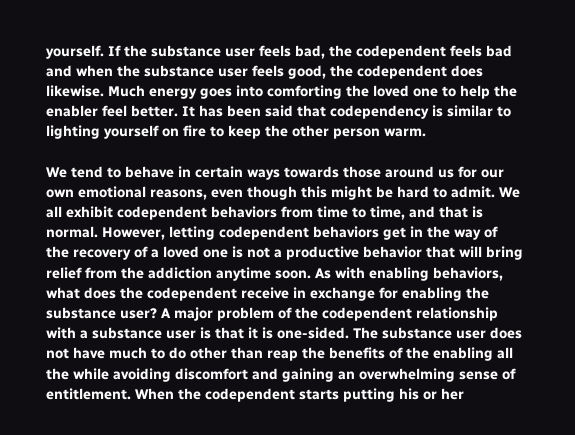yourself. If the substance user feels bad, the codependent feels bad and when the substance user feels good, the codependent does likewise. Much energy goes into comforting the loved one to help the enabler feel better. It has been said that codependency is similar to lighting yourself on fire to keep the other person warm.

We tend to behave in certain ways towards those around us for our own emotional reasons, even though this might be hard to admit. We all exhibit codependent behaviors from time to time, and that is normal. However, letting codependent behaviors get in the way of the recovery of a loved one is not a productive behavior that will bring relief from the addiction anytime soon. As with enabling behaviors, what does the codependent receive in exchange for enabling the substance user? A major problem of the codependent relationship with a substance user is that it is one-sided. The substance user does not have much to do other than reap the benefits of the enabling all the while avoiding discomfort and gaining an overwhelming sense of entitlement. When the codependent starts putting his or her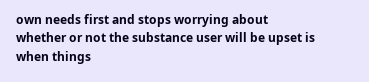own needs first and stops worrying about whether or not the substance user will be upset is when things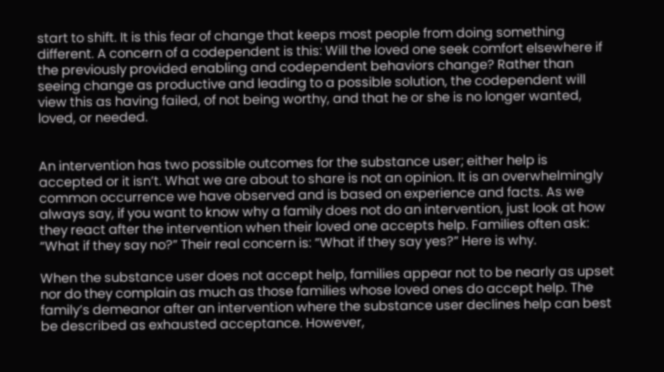start to shift. It is this fear of change that keeps most people from doing something different. A concern of a codependent is this: Will the loved one seek comfort elsewhere if the previously provided enabling and codependent behaviors change? Rather than seeing change as productive and leading to a possible solution, the codependent will view this as having failed, of not being worthy, and that he or she is no longer wanted, loved, or needed.


An intervention has two possible outcomes for the substance user; either help is accepted or it isn’t. What we are about to share is not an opinion. It is an overwhelmingly common occurrence we have observed and is based on experience and facts. As we always say, if you want to know why a family does not do an intervention, just look at how they react after the intervention when their loved one accepts help. Families often ask:  “What if they say no?” Their real concern is: ”What if they say yes?” Here is why.

When the substance user does not accept help, families appear not to be nearly as upset nor do they complain as much as those families whose loved ones do accept help. The family’s demeanor after an intervention where the substance user declines help can best be described as exhausted acceptance. However,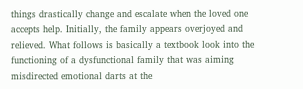things drastically change and escalate when the loved one accepts help. Initially, the family appears overjoyed and relieved. What follows is basically a textbook look into the functioning of a dysfunctional family that was aiming misdirected emotional darts at the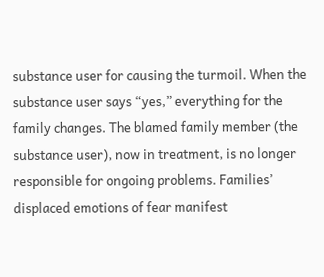substance user for causing the turmoil. When the substance user says “yes,” everything for the family changes. The blamed family member (the substance user), now in treatment, is no longer responsible for ongoing problems. Families’ displaced emotions of fear manifest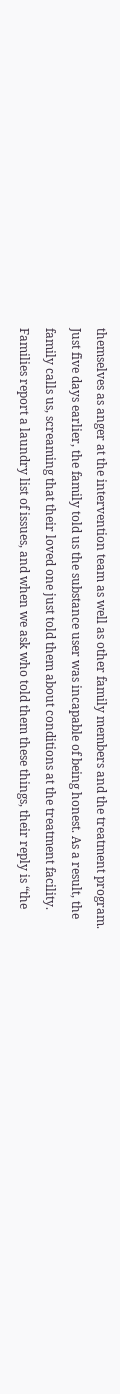themselves as anger at the intervention team as well as other family members and the treatment program. Just five days earlier, the family told us the substance user was incapable of being honest. As a result, the family calls us, screaming that their loved one just told them about conditions at the treatment facility. Families report a laundry list of issues, and when we ask who told them these things, their reply is “the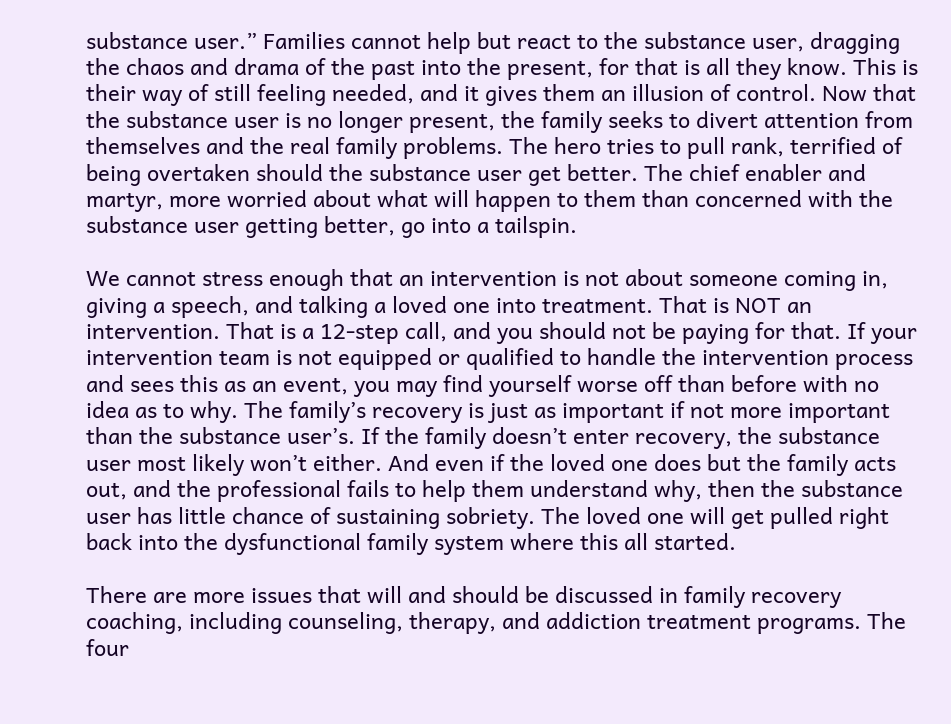substance user.” Families cannot help but react to the substance user, dragging the chaos and drama of the past into the present, for that is all they know. This is their way of still feeling needed, and it gives them an illusion of control. Now that the substance user is no longer present, the family seeks to divert attention from themselves and the real family problems. The hero tries to pull rank, terrified of being overtaken should the substance user get better. The chief enabler and martyr, more worried about what will happen to them than concerned with the substance user getting better, go into a tailspin.

We cannot stress enough that an intervention is not about someone coming in, giving a speech, and talking a loved one into treatment. That is NOT an intervention. That is a 12-step call, and you should not be paying for that. If your intervention team is not equipped or qualified to handle the intervention process and sees this as an event, you may find yourself worse off than before with no idea as to why. The family’s recovery is just as important if not more important than the substance user’s. If the family doesn’t enter recovery, the substance user most likely won’t either. And even if the loved one does but the family acts out, and the professional fails to help them understand why, then the substance user has little chance of sustaining sobriety. The loved one will get pulled right back into the dysfunctional family system where this all started.

There are more issues that will and should be discussed in family recovery coaching, including counseling, therapy, and addiction treatment programs. The four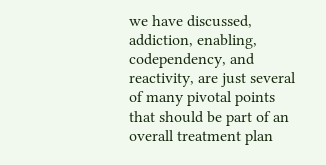we have discussed, addiction, enabling, codependency, and reactivity, are just several of many pivotal points that should be part of an overall treatment plan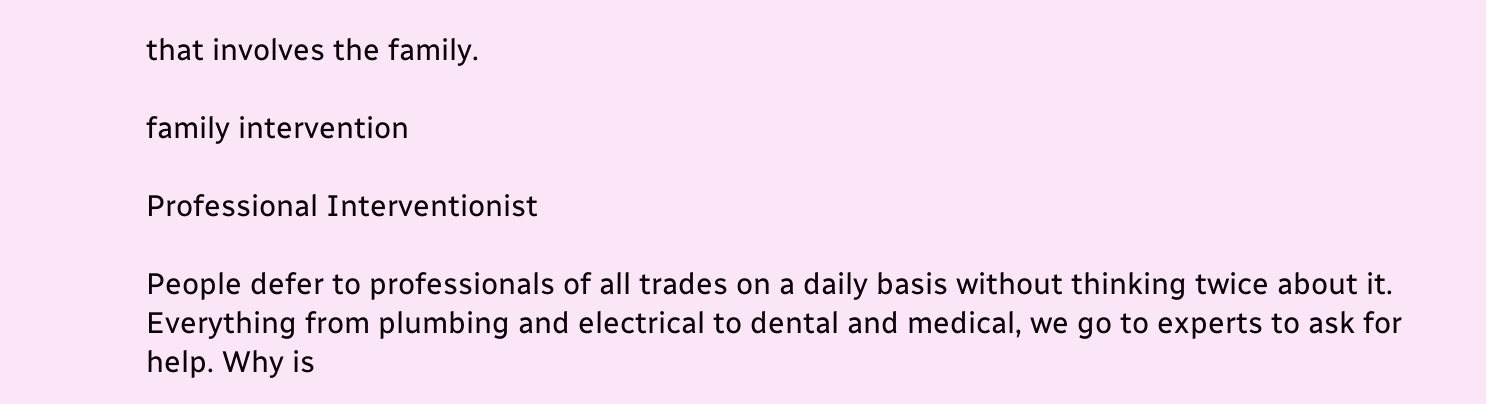that involves the family.

family intervention

Professional Interventionist

People defer to professionals of all trades on a daily basis without thinking twice about it. Everything from plumbing and electrical to dental and medical, we go to experts to ask for help. Why is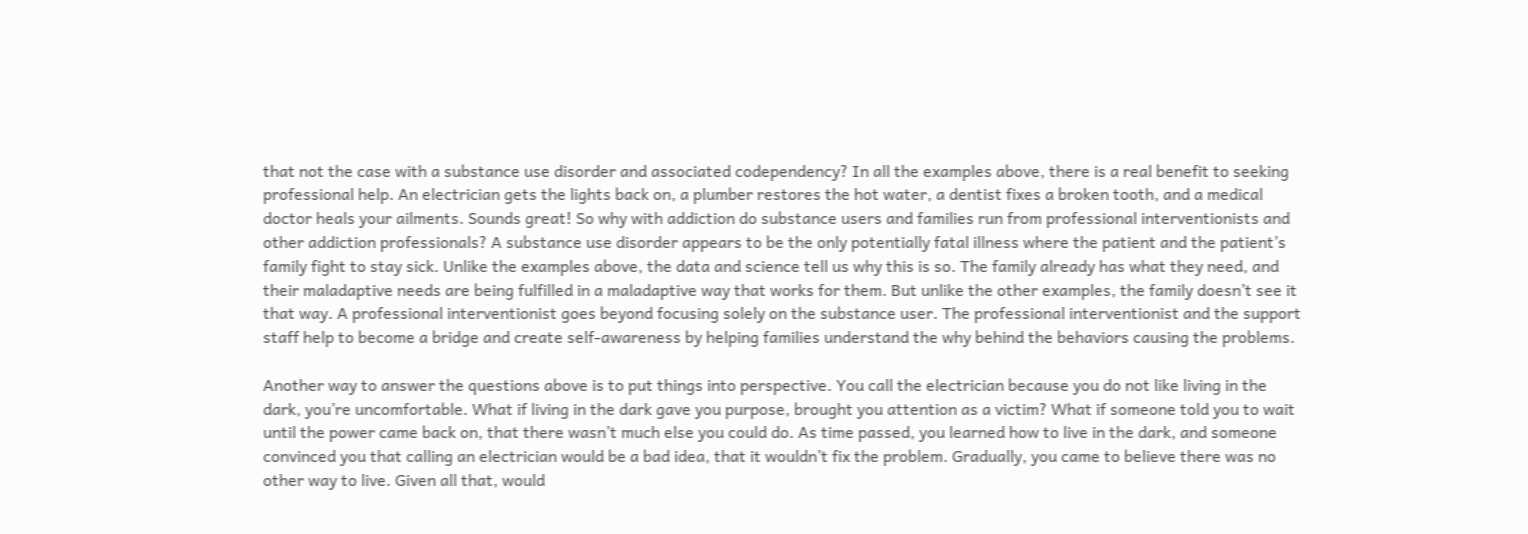that not the case with a substance use disorder and associated codependency? In all the examples above, there is a real benefit to seeking professional help. An electrician gets the lights back on, a plumber restores the hot water, a dentist fixes a broken tooth, and a medical doctor heals your ailments. Sounds great! So why with addiction do substance users and families run from professional interventionists and other addiction professionals? A substance use disorder appears to be the only potentially fatal illness where the patient and the patient’s family fight to stay sick. Unlike the examples above, the data and science tell us why this is so. The family already has what they need, and their maladaptive needs are being fulfilled in a maladaptive way that works for them. But unlike the other examples, the family doesn’t see it that way. A professional interventionist goes beyond focusing solely on the substance user. The professional interventionist and the support staff help to become a bridge and create self-awareness by helping families understand the why behind the behaviors causing the problems.

Another way to answer the questions above is to put things into perspective. You call the electrician because you do not like living in the dark, you’re uncomfortable. What if living in the dark gave you purpose, brought you attention as a victim? What if someone told you to wait until the power came back on, that there wasn’t much else you could do. As time passed, you learned how to live in the dark, and someone convinced you that calling an electrician would be a bad idea, that it wouldn’t fix the problem. Gradually, you came to believe there was no other way to live. Given all that, would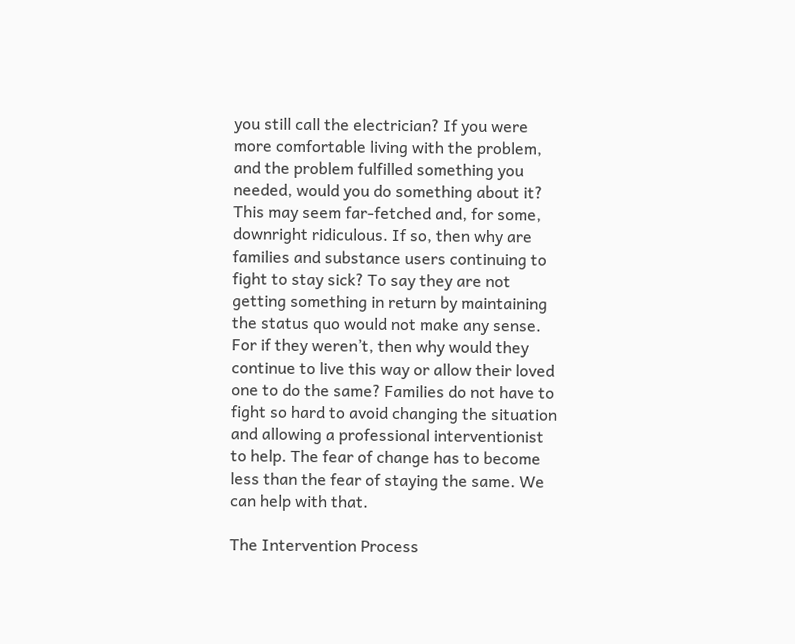you still call the electrician? If you were more comfortable living with the problem, and the problem fulfilled something you needed, would you do something about it? This may seem far-fetched and, for some, downright ridiculous. If so, then why are families and substance users continuing to fight to stay sick? To say they are not getting something in return by maintaining the status quo would not make any sense. For if they weren’t, then why would they continue to live this way or allow their loved one to do the same? Families do not have to fight so hard to avoid changing the situation and allowing a professional interventionist to help. The fear of change has to become less than the fear of staying the same. We can help with that.

The Intervention Process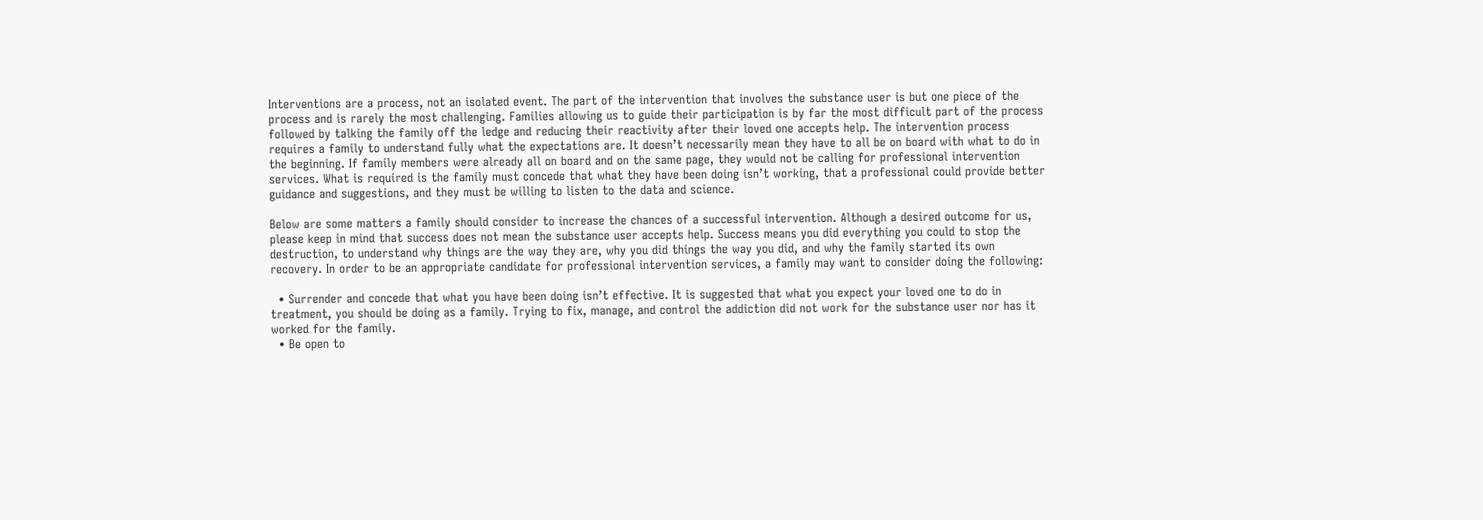Interventions are a process, not an isolated event. The part of the intervention that involves the substance user is but one piece of the process and is rarely the most challenging. Families allowing us to guide their participation is by far the most difficult part of the process followed by talking the family off the ledge and reducing their reactivity after their loved one accepts help. The intervention process requires a family to understand fully what the expectations are. It doesn’t necessarily mean they have to all be on board with what to do in the beginning. If family members were already all on board and on the same page, they would not be calling for professional intervention services. What is required is the family must concede that what they have been doing isn’t working, that a professional could provide better guidance and suggestions, and they must be willing to listen to the data and science.

Below are some matters a family should consider to increase the chances of a successful intervention. Although a desired outcome for us, please keep in mind that success does not mean the substance user accepts help. Success means you did everything you could to stop the destruction, to understand why things are the way they are, why you did things the way you did, and why the family started its own recovery. In order to be an appropriate candidate for professional intervention services, a family may want to consider doing the following:

  • Surrender and concede that what you have been doing isn’t effective. It is suggested that what you expect your loved one to do in treatment, you should be doing as a family. Trying to fix, manage, and control the addiction did not work for the substance user nor has it worked for the family.
  • Be open to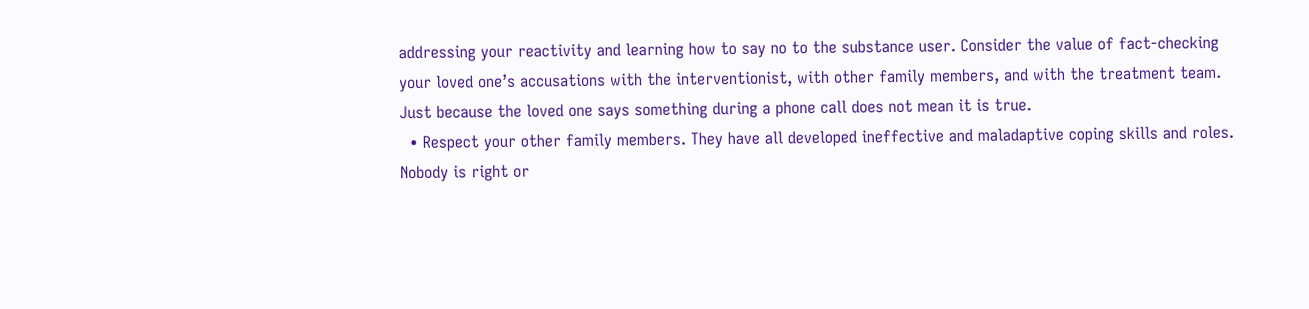addressing your reactivity and learning how to say no to the substance user. Consider the value of fact-checking your loved one’s accusations with the interventionist, with other family members, and with the treatment team. Just because the loved one says something during a phone call does not mean it is true.
  • Respect your other family members. They have all developed ineffective and maladaptive coping skills and roles. Nobody is right or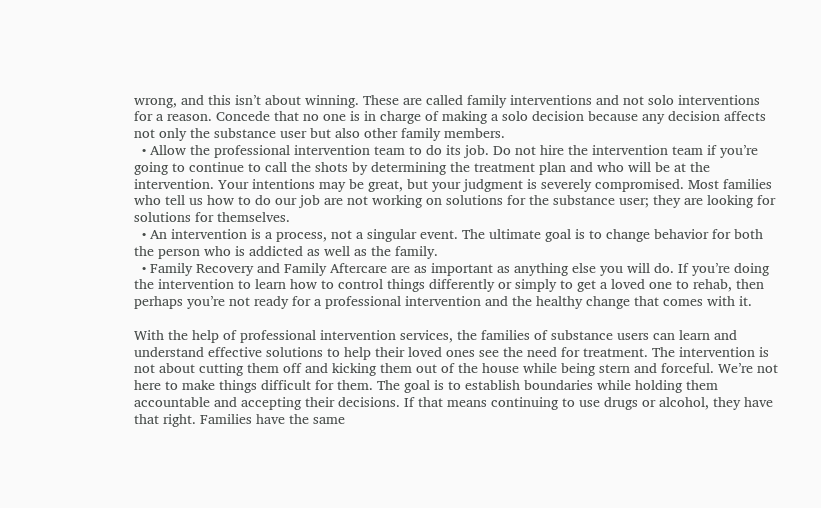wrong, and this isn’t about winning. These are called family interventions and not solo interventions for a reason. Concede that no one is in charge of making a solo decision because any decision affects not only the substance user but also other family members.
  • Allow the professional intervention team to do its job. Do not hire the intervention team if you’re going to continue to call the shots by determining the treatment plan and who will be at the intervention. Your intentions may be great, but your judgment is severely compromised. Most families who tell us how to do our job are not working on solutions for the substance user; they are looking for solutions for themselves.
  • An intervention is a process, not a singular event. The ultimate goal is to change behavior for both the person who is addicted as well as the family.
  • Family Recovery and Family Aftercare are as important as anything else you will do. If you’re doing the intervention to learn how to control things differently or simply to get a loved one to rehab, then perhaps you’re not ready for a professional intervention and the healthy change that comes with it.

With the help of professional intervention services, the families of substance users can learn and understand effective solutions to help their loved ones see the need for treatment. The intervention is not about cutting them off and kicking them out of the house while being stern and forceful. We’re not here to make things difficult for them. The goal is to establish boundaries while holding them accountable and accepting their decisions. If that means continuing to use drugs or alcohol, they have that right. Families have the same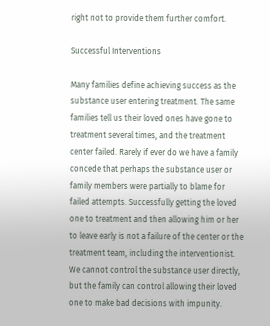right not to provide them further comfort.

Successful Interventions

Many families define achieving success as the substance user entering treatment. The same families tell us their loved ones have gone to treatment several times, and the treatment center failed. Rarely if ever do we have a family concede that perhaps the substance user or family members were partially to blame for failed attempts. Successfully getting the loved one to treatment and then allowing him or her to leave early is not a failure of the center or the treatment team, including the interventionist. We cannot control the substance user directly, but the family can control allowing their loved one to make bad decisions with impunity.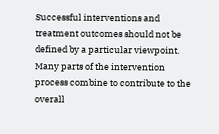Successful interventions and treatment outcomes should not be defined by a particular viewpoint. Many parts of the intervention process combine to contribute to the overall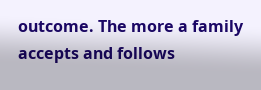outcome. The more a family accepts and follows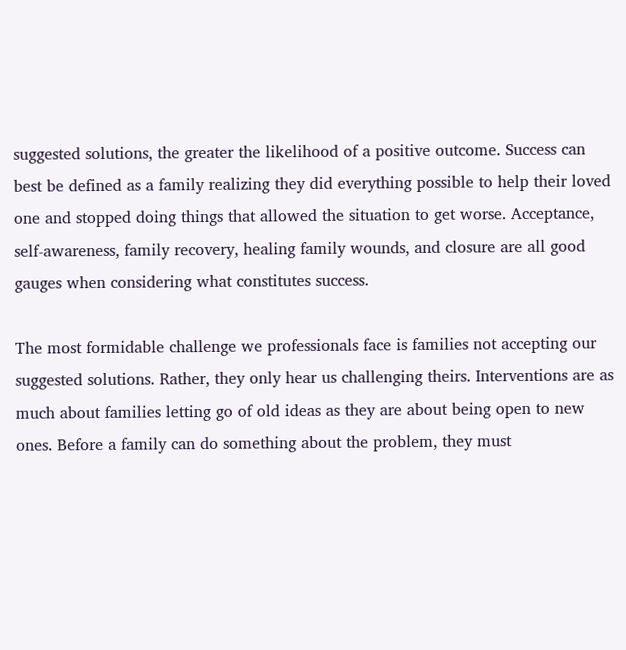suggested solutions, the greater the likelihood of a positive outcome. Success can best be defined as a family realizing they did everything possible to help their loved one and stopped doing things that allowed the situation to get worse. Acceptance, self-awareness, family recovery, healing family wounds, and closure are all good gauges when considering what constitutes success.

The most formidable challenge we professionals face is families not accepting our suggested solutions. Rather, they only hear us challenging theirs. Interventions are as much about families letting go of old ideas as they are about being open to new ones. Before a family can do something about the problem, they must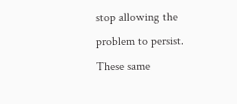stop allowing the problem to persist. These same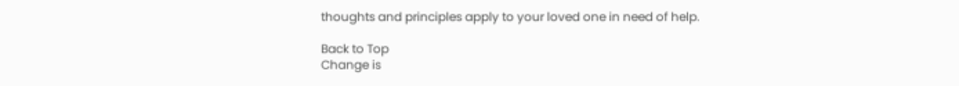thoughts and principles apply to your loved one in need of help.

Back to Top
Change is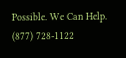Possible. We Can Help. (877) 728-1122